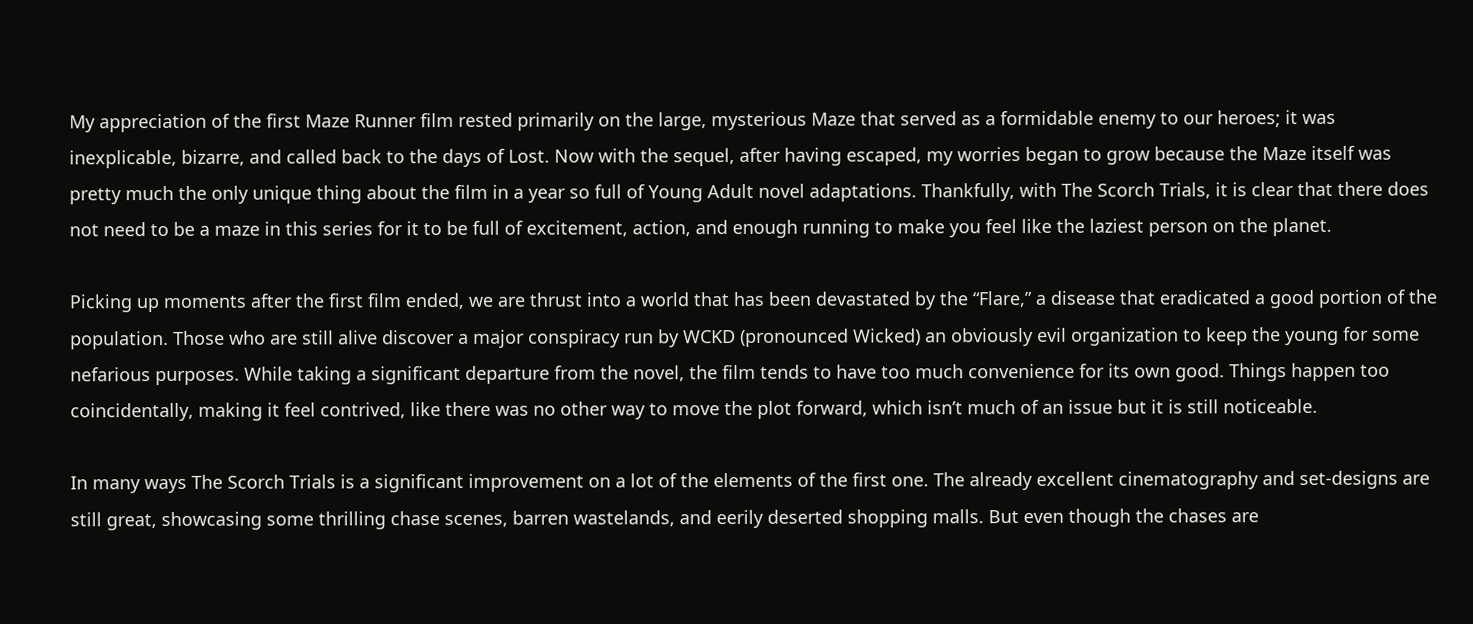My appreciation of the first Maze Runner film rested primarily on the large, mysterious Maze that served as a formidable enemy to our heroes; it was inexplicable, bizarre, and called back to the days of Lost. Now with the sequel, after having escaped, my worries began to grow because the Maze itself was pretty much the only unique thing about the film in a year so full of Young Adult novel adaptations. Thankfully, with The Scorch Trials, it is clear that there does not need to be a maze in this series for it to be full of excitement, action, and enough running to make you feel like the laziest person on the planet.

Picking up moments after the first film ended, we are thrust into a world that has been devastated by the “Flare,” a disease that eradicated a good portion of the population. Those who are still alive discover a major conspiracy run by WCKD (pronounced Wicked) an obviously evil organization to keep the young for some nefarious purposes. While taking a significant departure from the novel, the film tends to have too much convenience for its own good. Things happen too coincidentally, making it feel contrived, like there was no other way to move the plot forward, which isn’t much of an issue but it is still noticeable.

In many ways The Scorch Trials is a significant improvement on a lot of the elements of the first one. The already excellent cinematography and set-designs are still great, showcasing some thrilling chase scenes, barren wastelands, and eerily deserted shopping malls. But even though the chases are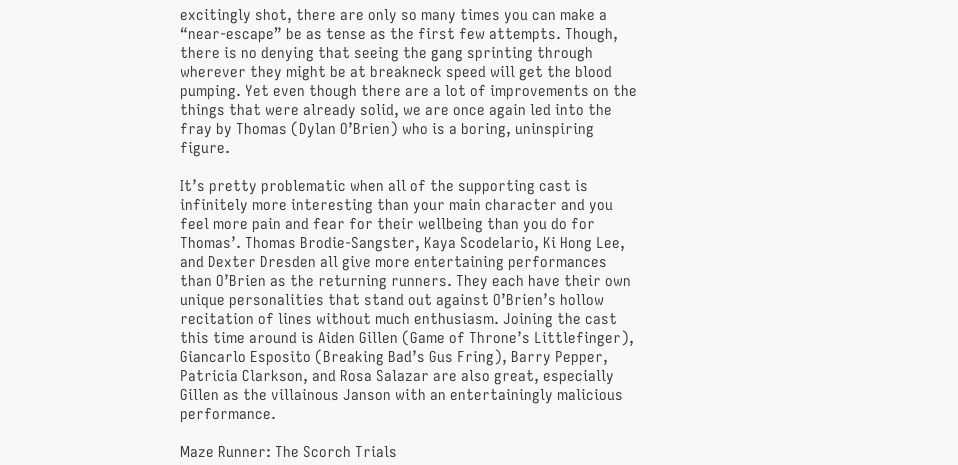excitingly shot, there are only so many times you can make a “near-escape” be as tense as the first few attempts. Though, there is no denying that seeing the gang sprinting through wherever they might be at breakneck speed will get the blood pumping. Yet even though there are a lot of improvements on the things that were already solid, we are once again led into the fray by Thomas (Dylan O’Brien) who is a boring, uninspiring figure.

It’s pretty problematic when all of the supporting cast is infinitely more interesting than your main character and you feel more pain and fear for their wellbeing than you do for Thomas’. Thomas Brodie-Sangster, Kaya Scodelario, Ki Hong Lee, and Dexter Dresden all give more entertaining performances than O’Brien as the returning runners. They each have their own unique personalities that stand out against O’Brien’s hollow recitation of lines without much enthusiasm. Joining the cast this time around is Aiden Gillen (Game of Throne’s Littlefinger), Giancarlo Esposito (Breaking Bad’s Gus Fring), Barry Pepper, Patricia Clarkson, and Rosa Salazar are also great, especially Gillen as the villainous Janson with an entertainingly malicious performance.

Maze Runner: The Scorch Trials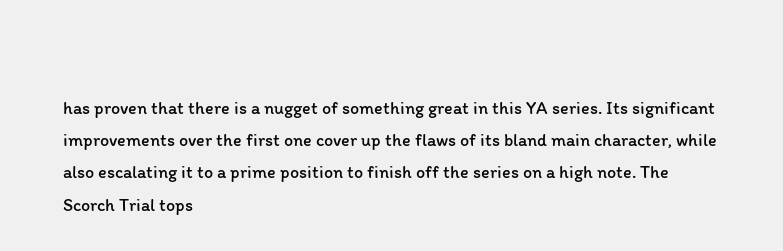has proven that there is a nugget of something great in this YA series. Its significant improvements over the first one cover up the flaws of its bland main character, while also escalating it to a prime position to finish off the series on a high note. The Scorch Trial tops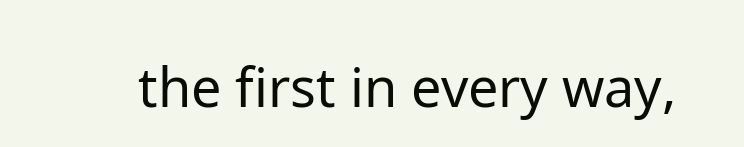the first in every way,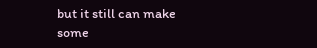but it still can make some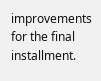improvements for the final installment.